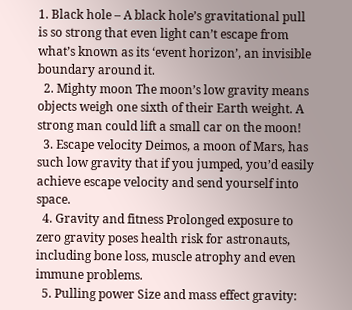1. Black hole – A black hole’s gravitational pull is so strong that even light can’t escape from what’s known as its ‘event horizon’, an invisible boundary around it.
  2. Mighty moon The moon’s low gravity means objects weigh one sixth of their Earth weight. A strong man could lift a small car on the moon!
  3. Escape velocity Deimos, a moon of Mars, has such low gravity that if you jumped, you’d easily achieve escape velocity and send yourself into space.
  4. Gravity and fitness Prolonged exposure to zero gravity poses health risk for astronauts, including bone loss, muscle atrophy and even immune problems.
  5. Pulling power Size and mass effect gravity: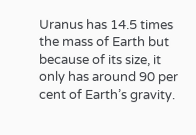Uranus has 14.5 times the mass of Earth but because of its size, it only has around 90 per cent of Earth’s gravity.